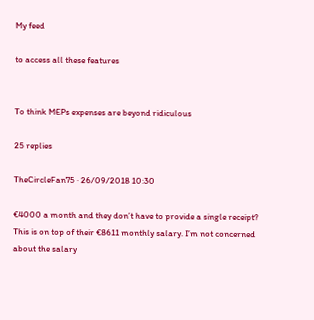My feed

to access all these features


To think MEPs expenses are beyond ridiculous

25 replies

TheCircleFan75 · 26/09/2018 10:30

€4000 a month and they don’t have to provide a single receipt? This is on top of their €8611 monthly salary. I’m not concerned about the salary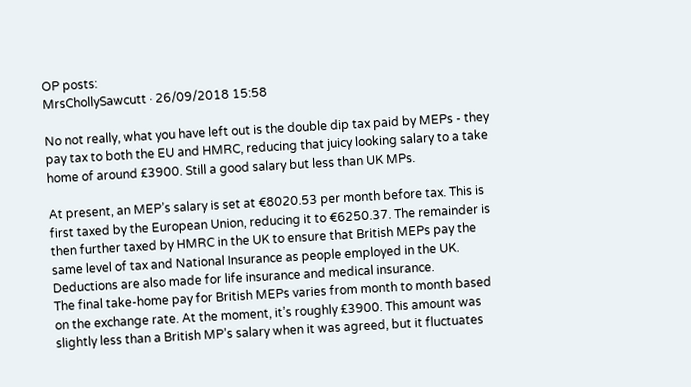OP posts:
MrsChollySawcutt · 26/09/2018 15:58

No not really, what you have left out is the double dip tax paid by MEPs - they pay tax to both the EU and HMRC, reducing that juicy looking salary to a take home of around £3900. Still a good salary but less than UK MPs.

At present, an MEP’s salary is set at €8020.53 per month before tax. This is first taxed by the European Union, reducing it to €6250.37. The remainder is then further taxed by HMRC in the UK to ensure that British MEPs pay the same level of tax and National Insurance as people employed in the UK. Deductions are also made for life insurance and medical insurance.
The final take-home pay for British MEPs varies from month to month based on the exchange rate. At the moment, it’s roughly £3900. This amount was slightly less than a British MP’s salary when it was agreed, but it fluctuates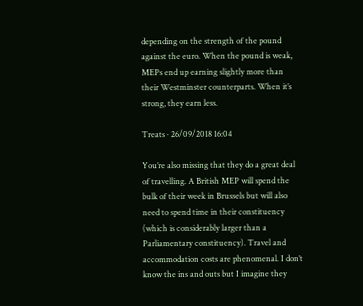depending on the strength of the pound against the euro. When the pound is weak, MEPs end up earning slightly more than their Westminster counterparts. When it’s strong, they earn less.

Treats · 26/09/2018 16:04

You’re also missing that they do a great deal of travelling. A British MEP will spend the bulk of their week in Brussels but will also need to spend time in their constituency (which is considerably larger than a Parliamentary constituency). Travel and accommodation costs are phenomenal. I don’t know the ins and outs but I imagine they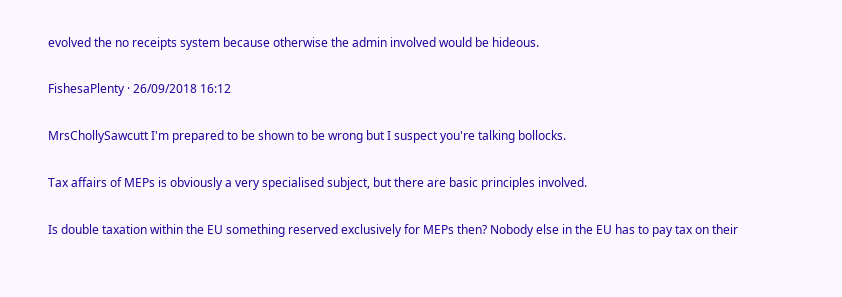evolved the no receipts system because otherwise the admin involved would be hideous.

FishesaPlenty · 26/09/2018 16:12

MrsChollySawcutt I'm prepared to be shown to be wrong but I suspect you're talking bollocks.

Tax affairs of MEPs is obviously a very specialised subject, but there are basic principles involved.

Is double taxation within the EU something reserved exclusively for MEPs then? Nobody else in the EU has to pay tax on their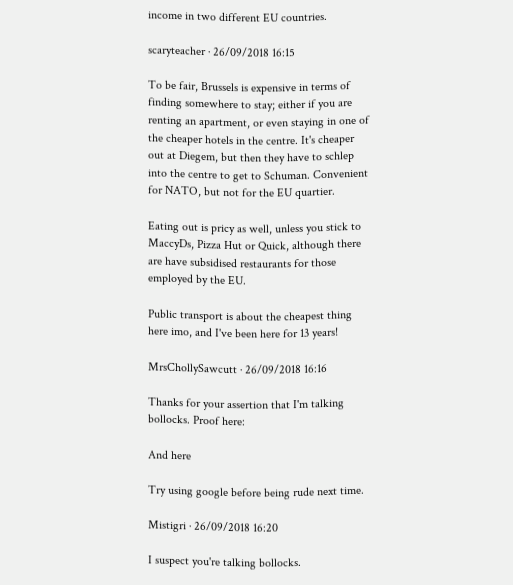income in two different EU countries.

scaryteacher · 26/09/2018 16:15

To be fair, Brussels is expensive in terms of finding somewhere to stay; either if you are renting an apartment, or even staying in one of the cheaper hotels in the centre. It's cheaper out at Diegem, but then they have to schlep into the centre to get to Schuman. Convenient for NATO, but not for the EU quartier.

Eating out is pricy as well, unless you stick to MaccyDs, Pizza Hut or Quick, although there are have subsidised restaurants for those employed by the EU.

Public transport is about the cheapest thing here imo, and I've been here for 13 years!

MrsChollySawcutt · 26/09/2018 16:16

Thanks for your assertion that I'm talking bollocks. Proof here:

And here

Try using google before being rude next time.

Mistigri · 26/09/2018 16:20

I suspect you're talking bollocks.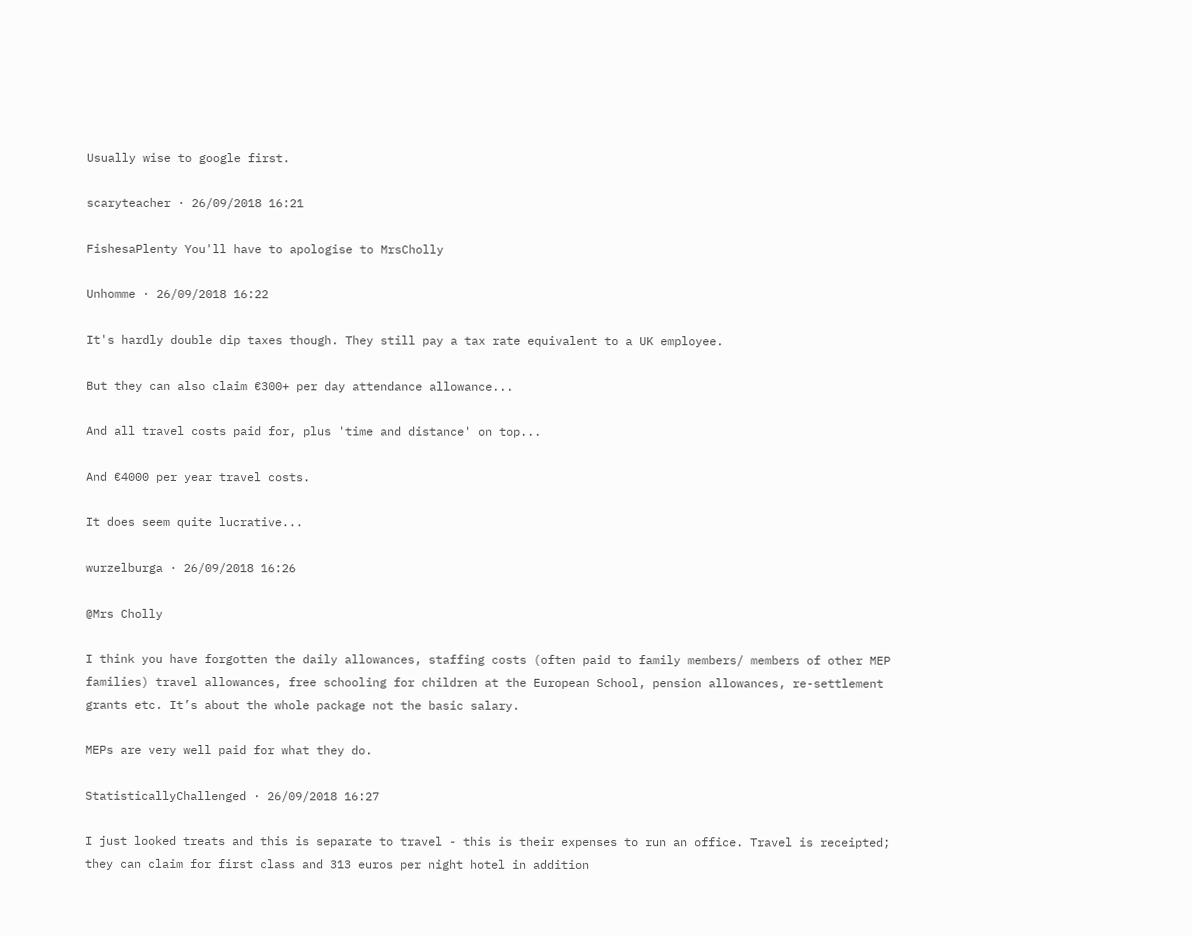Usually wise to google first.

scaryteacher · 26/09/2018 16:21

FishesaPlenty You'll have to apologise to MrsCholly

Unhomme · 26/09/2018 16:22

It's hardly double dip taxes though. They still pay a tax rate equivalent to a UK employee.

But they can also claim €300+ per day attendance allowance...

And all travel costs paid for, plus 'time and distance' on top...

And €4000 per year travel costs.

It does seem quite lucrative...

wurzelburga · 26/09/2018 16:26

@Mrs Cholly

I think you have forgotten the daily allowances, staffing costs (often paid to family members/ members of other MEP families) travel allowances, free schooling for children at the European School, pension allowances, re-settlement grants etc. It’s about the whole package not the basic salary.

MEPs are very well paid for what they do.

StatisticallyChallenged · 26/09/2018 16:27

I just looked treats and this is separate to travel - this is their expenses to run an office. Travel is receipted; they can claim for first class and 313 euros per night hotel in addition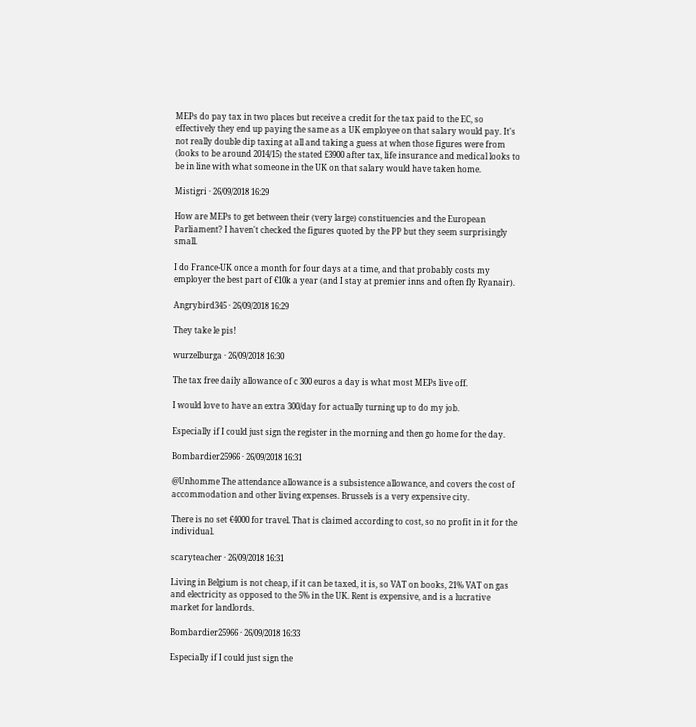MEPs do pay tax in two places but receive a credit for the tax paid to the EC, so effectively they end up paying the same as a UK employee on that salary would pay. It's not really double dip taxing at all and taking a guess at when those figures were from (looks to be around 2014/15) the stated £3900 after tax, life insurance and medical looks to be in line with what someone in the UK on that salary would have taken home.

Mistigri · 26/09/2018 16:29

How are MEPs to get between their (very large) constituencies and the European Parliament? I haven't checked the figures quoted by the PP but they seem surprisingly small.

I do France-UK once a month for four days at a time, and that probably costs my employer the best part of €10k a year (and I stay at premier inns and often fly Ryanair).

Angrybird345 · 26/09/2018 16:29

They take le pis!

wurzelburga · 26/09/2018 16:30

The tax free daily allowance of c 300 euros a day is what most MEPs live off.

I would love to have an extra 300/day for actually turning up to do my job.

Especially if I could just sign the register in the morning and then go home for the day.

Bombardier25966 · 26/09/2018 16:31

@Unhomme The attendance allowance is a subsistence allowance, and covers the cost of accommodation and other living expenses. Brussels is a very expensive city.

There is no set €4000 for travel. That is claimed according to cost, so no profit in it for the individual.

scaryteacher · 26/09/2018 16:31

Living in Belgium is not cheap, if it can be taxed, it is, so VAT on books, 21% VAT on gas and electricity as opposed to the 5% in the UK. Rent is expensive, and is a lucrative market for landlords.

Bombardier25966 · 26/09/2018 16:33

Especially if I could just sign the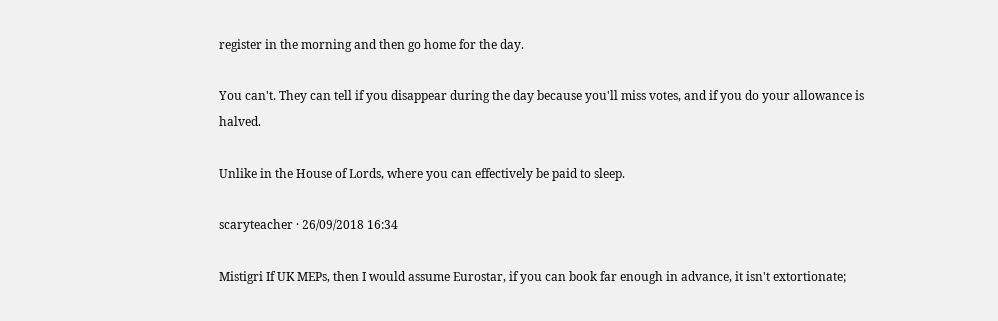register in the morning and then go home for the day.

You can't. They can tell if you disappear during the day because you'll miss votes, and if you do your allowance is halved.

Unlike in the House of Lords, where you can effectively be paid to sleep.

scaryteacher · 26/09/2018 16:34

Mistigri If UK MEPs, then I would assume Eurostar, if you can book far enough in advance, it isn't extortionate;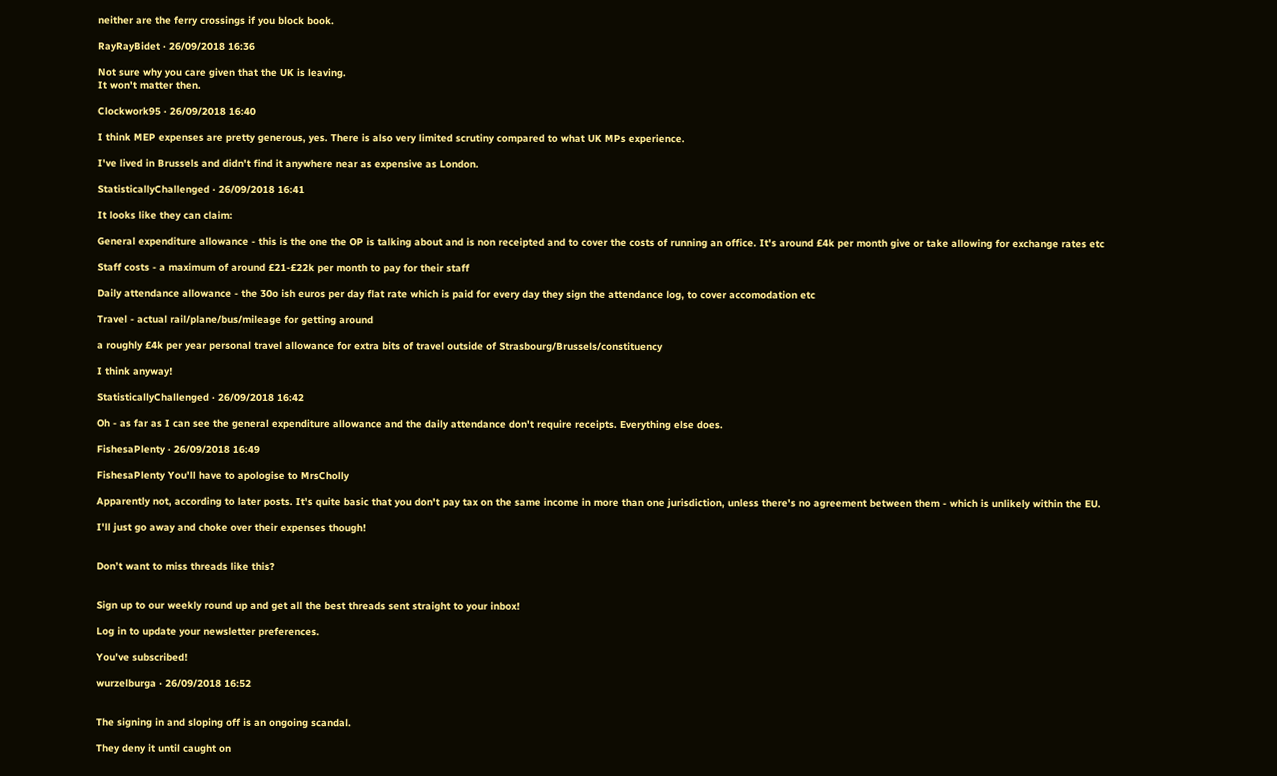neither are the ferry crossings if you block book.

RayRayBidet · 26/09/2018 16:36

Not sure why you care given that the UK is leaving.
It won't matter then.

Clockwork95 · 26/09/2018 16:40

I think MEP expenses are pretty generous, yes. There is also very limited scrutiny compared to what UK MPs experience.

I've lived in Brussels and didn't find it anywhere near as expensive as London.

StatisticallyChallenged · 26/09/2018 16:41

It looks like they can claim:

General expenditure allowance - this is the one the OP is talking about and is non receipted and to cover the costs of running an office. It's around £4k per month give or take allowing for exchange rates etc

Staff costs - a maximum of around £21-£22k per month to pay for their staff

Daily attendance allowance - the 30o ish euros per day flat rate which is paid for every day they sign the attendance log, to cover accomodation etc

Travel - actual rail/plane/bus/mileage for getting around

a roughly £4k per year personal travel allowance for extra bits of travel outside of Strasbourg/Brussels/constituency

I think anyway!

StatisticallyChallenged · 26/09/2018 16:42

Oh - as far as I can see the general expenditure allowance and the daily attendance don't require receipts. Everything else does.

FishesaPlenty · 26/09/2018 16:49

FishesaPlenty You'll have to apologise to MrsCholly

Apparently not, according to later posts. It's quite basic that you don't pay tax on the same income in more than one jurisdiction, unless there's no agreement between them - which is unlikely within the EU.

I'll just go away and choke over their expenses though!


Don’t want to miss threads like this?


Sign up to our weekly round up and get all the best threads sent straight to your inbox!

Log in to update your newsletter preferences.

You've subscribed!

wurzelburga · 26/09/2018 16:52


The signing in and sloping off is an ongoing scandal.

They deny it until caught on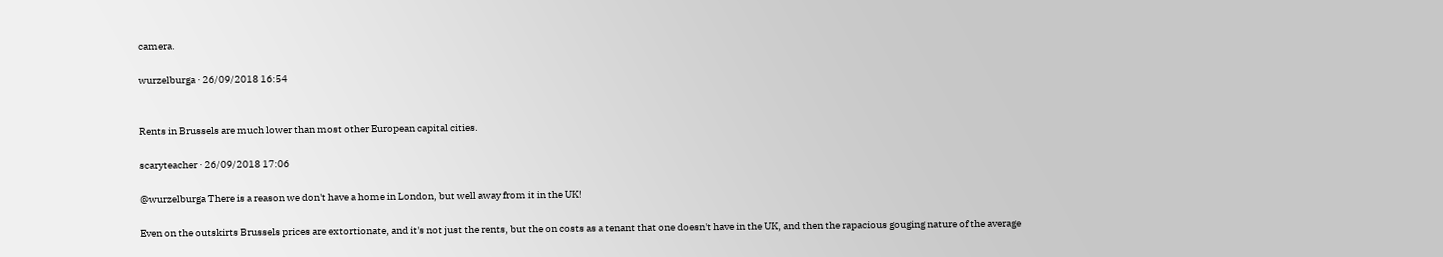camera.

wurzelburga · 26/09/2018 16:54


Rents in Brussels are much lower than most other European capital cities.

scaryteacher · 26/09/2018 17:06

@wurzelburga There is a reason we don't have a home in London, but well away from it in the UK!

Even on the outskirts Brussels prices are extortionate, and it's not just the rents, but the on costs as a tenant that one doesn't have in the UK, and then the rapacious gouging nature of the average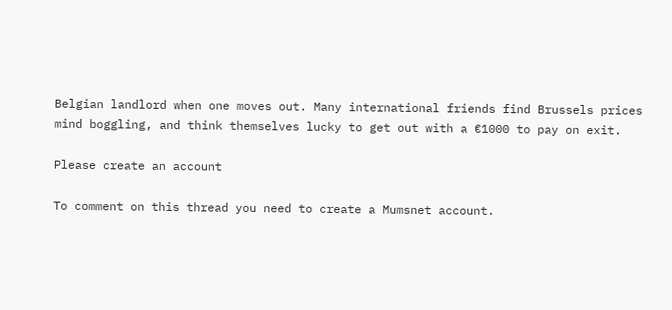Belgian landlord when one moves out. Many international friends find Brussels prices mind boggling, and think themselves lucky to get out with a €1000 to pay on exit.

Please create an account

To comment on this thread you need to create a Mumsnet account.